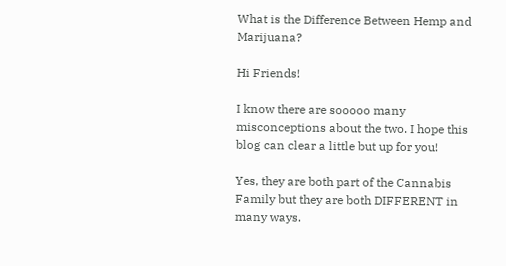What is the Difference Between Hemp and Marijuana?

Hi Friends!

I know there are sooooo many misconceptions about the two. I hope this blog can clear a little but up for you!

Yes, they are both part of the Cannabis Family but they are both DIFFERENT in many ways.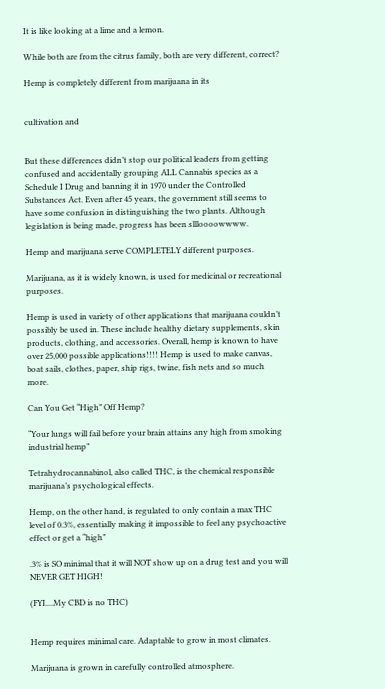It is like looking at a lime and a lemon.

While both are from the citrus family, both are very different, correct?

Hemp is completely different from marijuana in its


cultivation and


But these differences didn’t stop our political leaders from getting confused and accidentally grouping ALL Cannabis species as a Schedule I Drug and banning it in 1970 under the Controlled Substances Act. Even after 45 years, the government still seems to have some confusion in distinguishing the two plants. Although legislation is being made, progress has been sllloooowwww.

Hemp and marijuana serve COMPLETELY different purposes.

Marijuana, as it is widely known, is used for medicinal or recreational purposes.

Hemp is used in variety of other applications that marijuana couldn’t possibly be used in. These include healthy dietary supplements, skin products, clothing, and accessories. Overall, hemp is known to have over 25,000 possible applications!!!! Hemp is used to make canvas, boat sails, clothes, paper, ship rigs, twine, fish nets and so much more.

Can You Get “High” Off Hemp?

“Your lungs will fail before your brain attains any high from smoking industrial hemp”

Tetrahydrocannabinol, also called THC, is the chemical responsible marijuana’s psychological effects.

Hemp, on the other hand, is regulated to only contain a max THC level of 0.3%, essentially making it impossible to feel any psychoactive effect or get a “high”

.3% is SO minimal that it will NOT show up on a drug test and you will NEVER GET HIGH!

(FYI....My CBD is no THC)


Hemp requires minimal care. Adaptable to grow in most climates.

Marijuana is grown in carefully controlled atmosphere.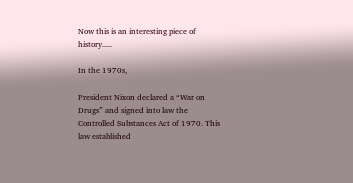Now this is an interesting piece of history.....

In the 1970s,

President Nixon declared a “War on Drugs” and signed into law the Controlled Substances Act of 1970. This law established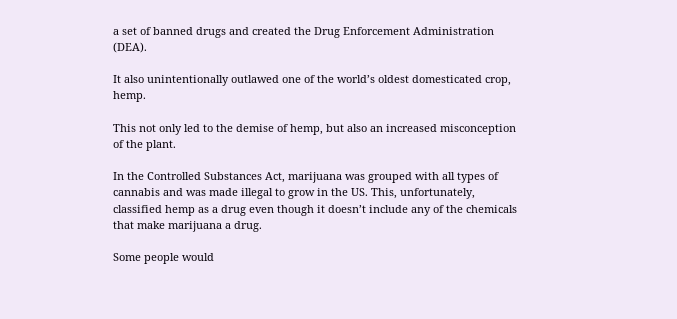a set of banned drugs and created the Drug Enforcement Administration (DEA).

It also unintentionally outlawed one of the world’s oldest domesticated crop, hemp.

This not only led to the demise of hemp, but also an increased misconception of the plant.

In the Controlled Substances Act, marijuana was grouped with all types of cannabis and was made illegal to grow in the US. This, unfortunately, classified hemp as a drug even though it doesn’t include any of the chemicals that make marijuana a drug.

Some people would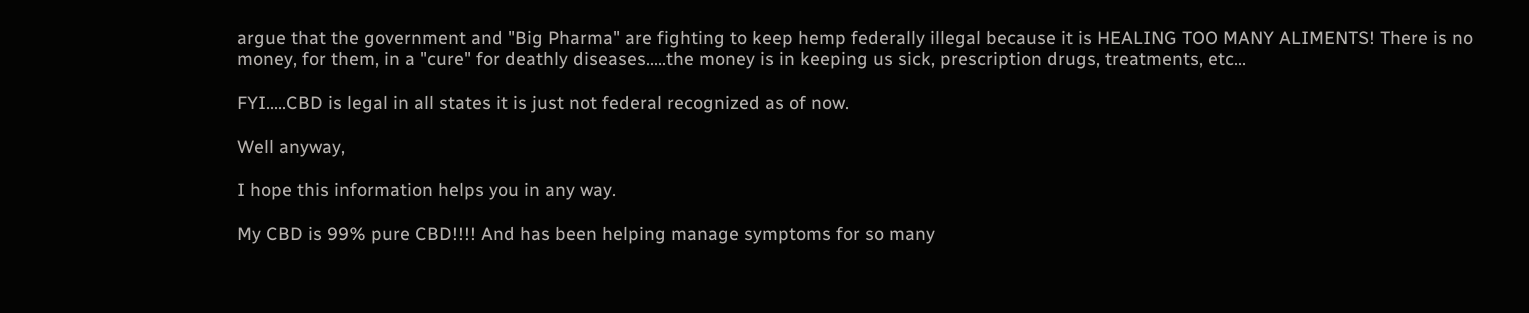argue that the government and "Big Pharma" are fighting to keep hemp federally illegal because it is HEALING TOO MANY ALIMENTS! There is no money, for them, in a "cure" for deathly diseases.....the money is in keeping us sick, prescription drugs, treatments, etc...

FYI.....CBD is legal in all states it is just not federal recognized as of now.

Well anyway,

I hope this information helps you in any way.

My CBD is 99% pure CBD!!!! And has been helping manage symptoms for so many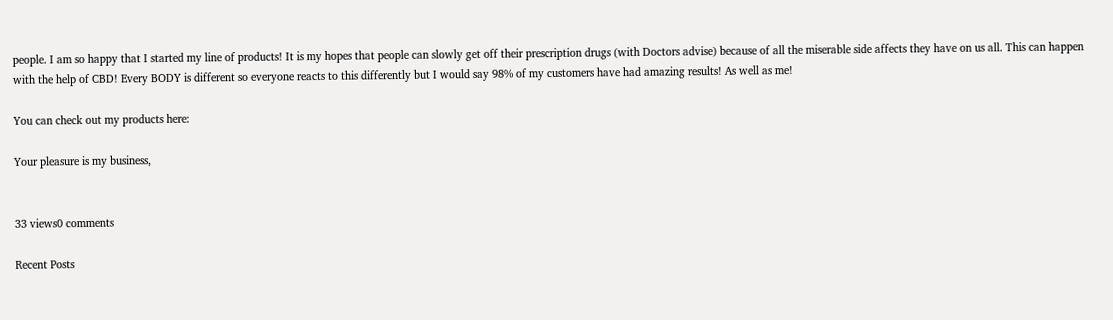people. I am so happy that I started my line of products! It is my hopes that people can slowly get off their prescription drugs (with Doctors advise) because of all the miserable side affects they have on us all. This can happen with the help of CBD! Every BODY is different so everyone reacts to this differently but I would say 98% of my customers have had amazing results! As well as me!

You can check out my products here:

Your pleasure is my business,


33 views0 comments

Recent Posts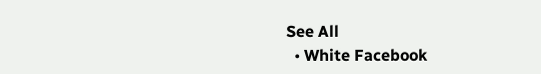See All
  • White Facebook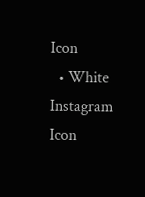Icon
  • White Instagram Icon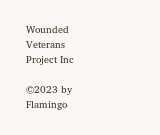Wounded Veterans Project Inc

©2023 by Flamingo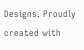Designs. Proudly created with